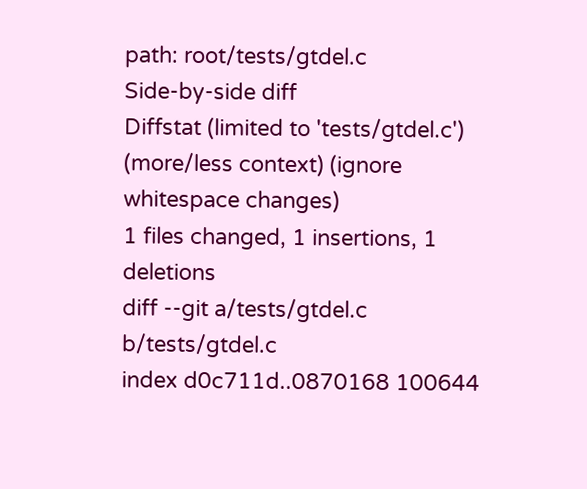path: root/tests/gtdel.c
Side-by-side diff
Diffstat (limited to 'tests/gtdel.c') (more/less context) (ignore whitespace changes)
1 files changed, 1 insertions, 1 deletions
diff --git a/tests/gtdel.c b/tests/gtdel.c
index d0c711d..0870168 100644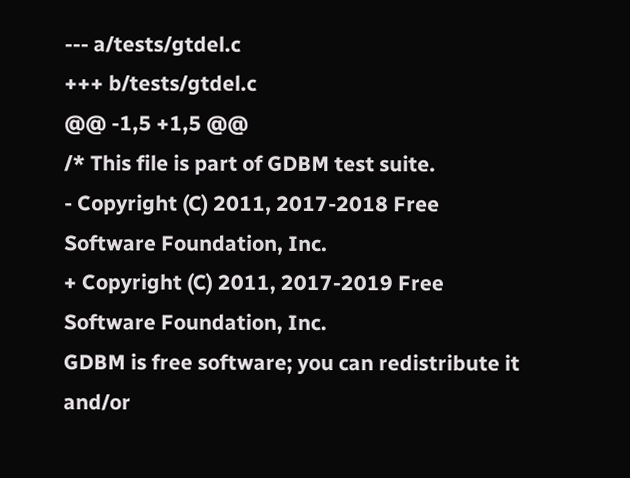--- a/tests/gtdel.c
+++ b/tests/gtdel.c
@@ -1,5 +1,5 @@
/* This file is part of GDBM test suite.
- Copyright (C) 2011, 2017-2018 Free Software Foundation, Inc.
+ Copyright (C) 2011, 2017-2019 Free Software Foundation, Inc.
GDBM is free software; you can redistribute it and/or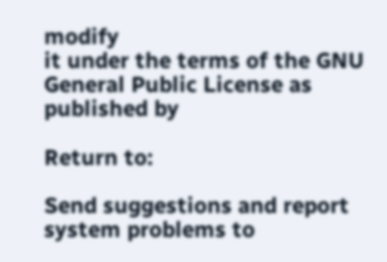modify
it under the terms of the GNU General Public License as published by

Return to:

Send suggestions and report system problems to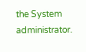the System administrator.